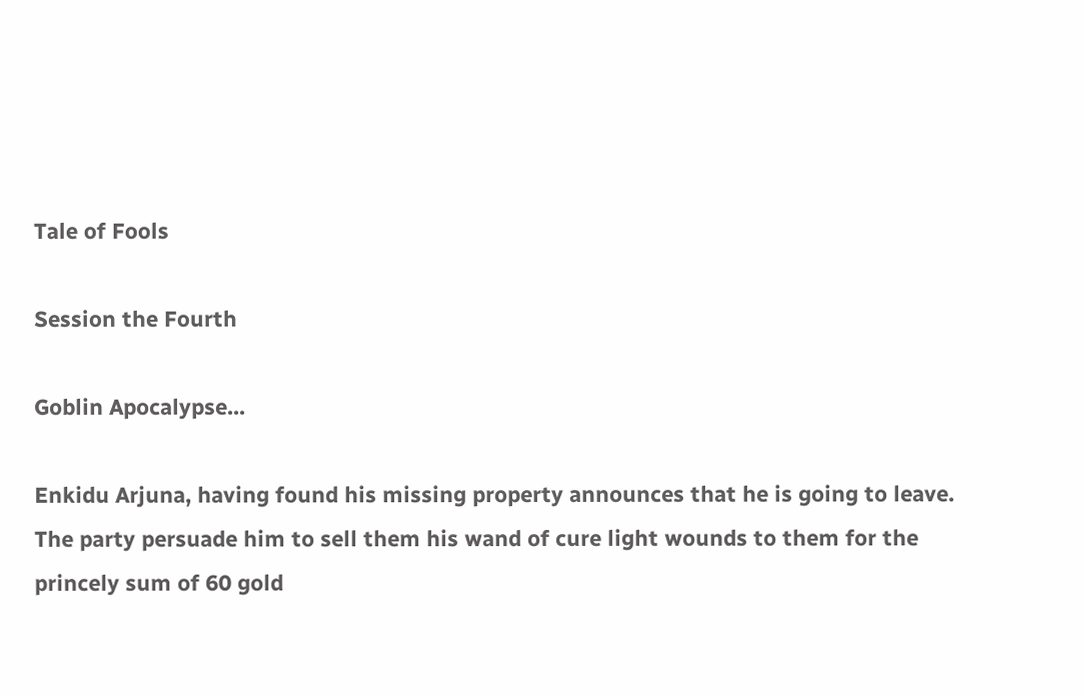Tale of Fools

Session the Fourth

Goblin Apocalypse...

Enkidu Arjuna, having found his missing property announces that he is going to leave. The party persuade him to sell them his wand of cure light wounds to them for the princely sum of 60 gold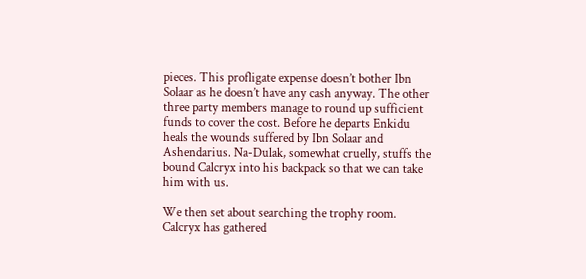pieces. This profligate expense doesn’t bother Ibn Solaar as he doesn’t have any cash anyway. The other three party members manage to round up sufficient funds to cover the cost. Before he departs Enkidu heals the wounds suffered by Ibn Solaar and Ashendarius. Na-Dulak, somewhat cruelly, stuffs the bound Calcryx into his backpack so that we can take him with us.

We then set about searching the trophy room. Calcryx has gathered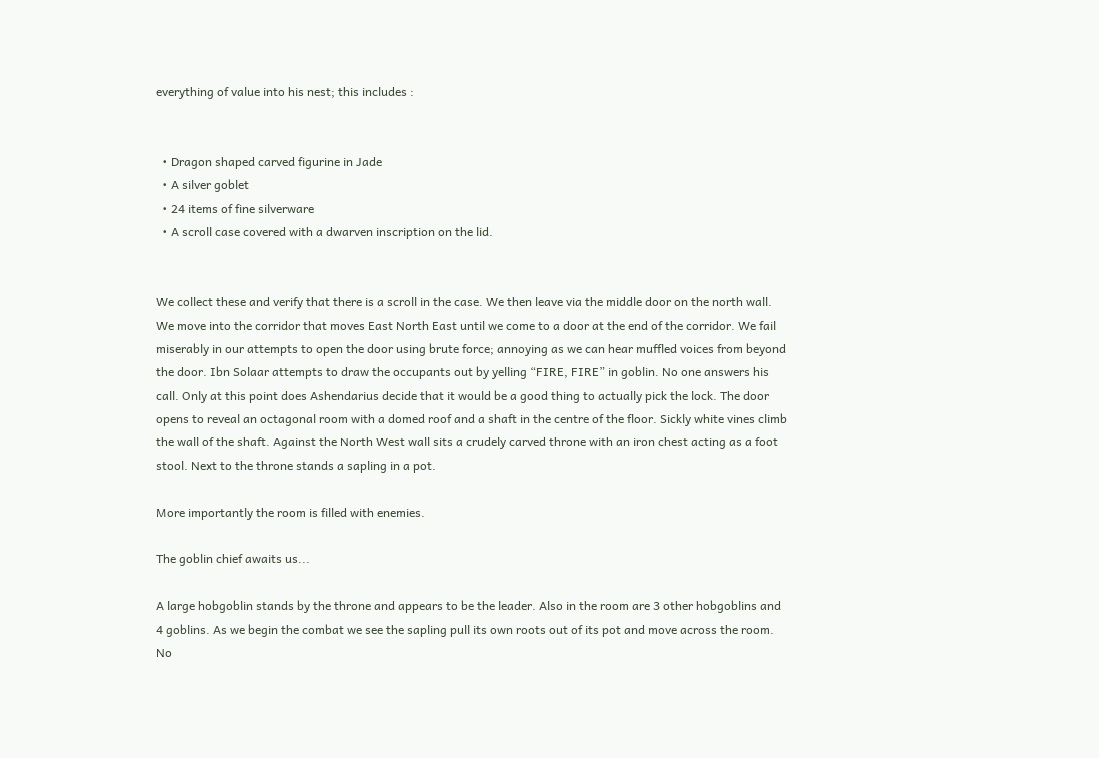everything of value into his nest; this includes :


  • Dragon shaped carved figurine in Jade
  • A silver goblet
  • 24 items of fine silverware
  • A scroll case covered with a dwarven inscription on the lid.


We collect these and verify that there is a scroll in the case. We then leave via the middle door on the north wall. We move into the corridor that moves East North East until we come to a door at the end of the corridor. We fail miserably in our attempts to open the door using brute force; annoying as we can hear muffled voices from beyond the door. Ibn Solaar attempts to draw the occupants out by yelling “FIRE, FIRE” in goblin. No one answers his call. Only at this point does Ashendarius decide that it would be a good thing to actually pick the lock. The door opens to reveal an octagonal room with a domed roof and a shaft in the centre of the floor. Sickly white vines climb the wall of the shaft. Against the North West wall sits a crudely carved throne with an iron chest acting as a foot stool. Next to the throne stands a sapling in a pot.

More importantly the room is filled with enemies.

The goblin chief awaits us...

A large hobgoblin stands by the throne and appears to be the leader. Also in the room are 3 other hobgoblins and 4 goblins. As we begin the combat we see the sapling pull its own roots out of its pot and move across the room. No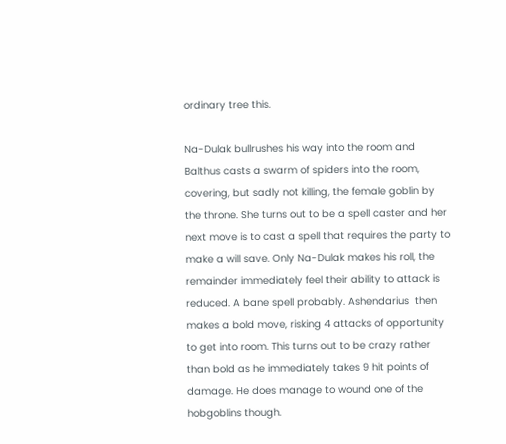ordinary tree this.

Na-Dulak bullrushes his way into the room and Balthus casts a swarm of spiders into the room, covering, but sadly not killing, the female goblin by the throne. She turns out to be a spell caster and her next move is to cast a spell that requires the party to make a will save. Only Na-Dulak makes his roll, the remainder immediately feel their ability to attack is reduced. A bane spell probably. Ashendarius  then makes a bold move, risking 4 attacks of opportunity to get into room. This turns out to be crazy rather than bold as he immediately takes 9 hit points of damage. He does manage to wound one of the hobgoblins though.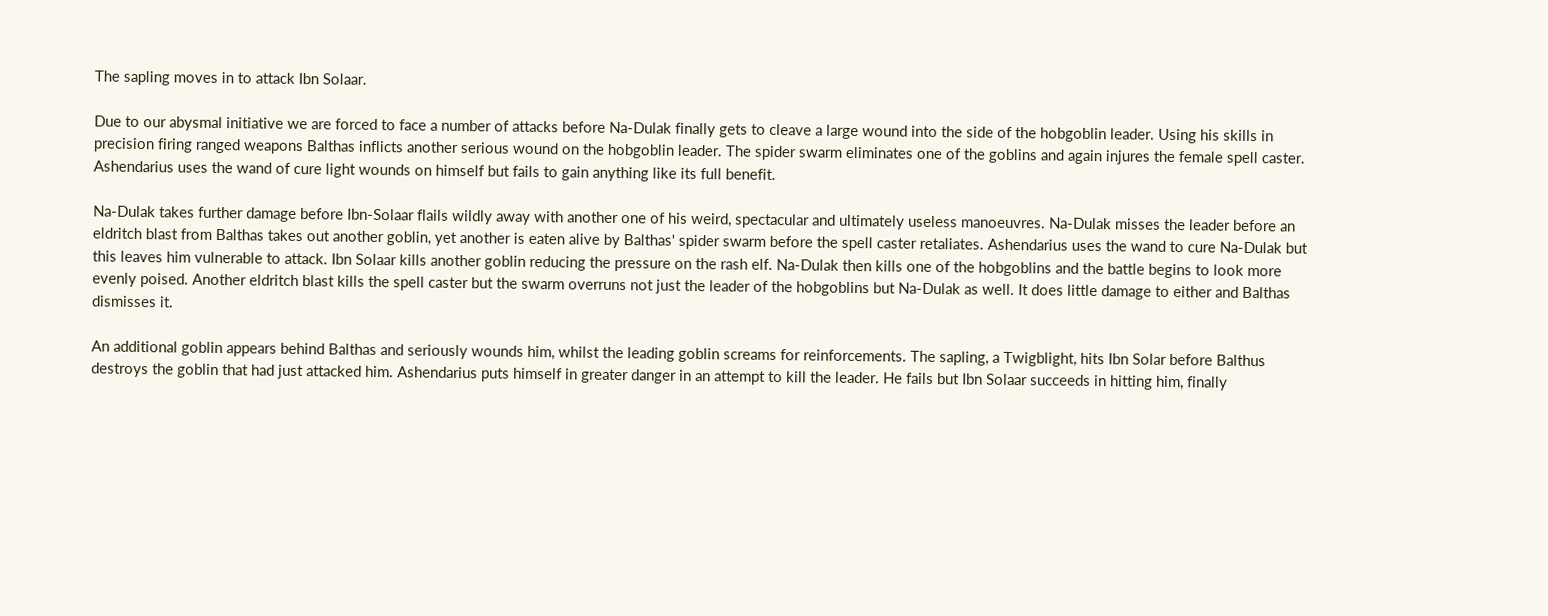The sapling moves in to attack Ibn Solaar.

Due to our abysmal initiative we are forced to face a number of attacks before Na-Dulak finally gets to cleave a large wound into the side of the hobgoblin leader. Using his skills in precision firing ranged weapons Balthas inflicts another serious wound on the hobgoblin leader. The spider swarm eliminates one of the goblins and again injures the female spell caster. Ashendarius uses the wand of cure light wounds on himself but fails to gain anything like its full benefit.

Na-Dulak takes further damage before Ibn-Solaar flails wildly away with another one of his weird, spectacular and ultimately useless manoeuvres. Na-Dulak misses the leader before an eldritch blast from Balthas takes out another goblin, yet another is eaten alive by Balthas' spider swarm before the spell caster retaliates. Ashendarius uses the wand to cure Na-Dulak but this leaves him vulnerable to attack. Ibn Solaar kills another goblin reducing the pressure on the rash elf. Na-Dulak then kills one of the hobgoblins and the battle begins to look more evenly poised. Another eldritch blast kills the spell caster but the swarm overruns not just the leader of the hobgoblins but Na-Dulak as well. It does little damage to either and Balthas dismisses it.

An additional goblin appears behind Balthas and seriously wounds him, whilst the leading goblin screams for reinforcements. The sapling, a Twigblight, hits Ibn Solar before Balthus destroys the goblin that had just attacked him. Ashendarius puts himself in greater danger in an attempt to kill the leader. He fails but Ibn Solaar succeeds in hitting him, finally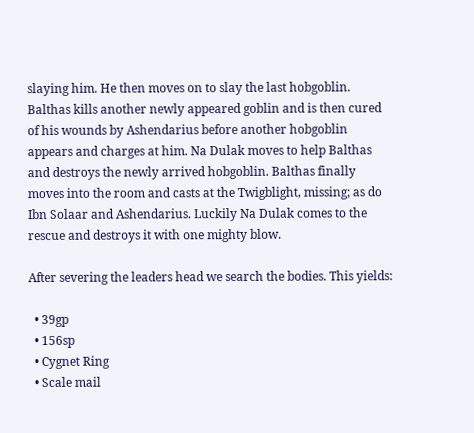slaying him. He then moves on to slay the last hobgoblin. Balthas kills another newly appeared goblin and is then cured of his wounds by Ashendarius before another hobgoblin appears and charges at him. Na Dulak moves to help Balthas and destroys the newly arrived hobgoblin. Balthas finally moves into the room and casts at the Twigblight, missing; as do Ibn Solaar and Ashendarius. Luckily Na Dulak comes to the rescue and destroys it with one mighty blow.

After severing the leaders head we search the bodies. This yields:

  • 39gp
  • 156sp
  • Cygnet Ring
  • Scale mail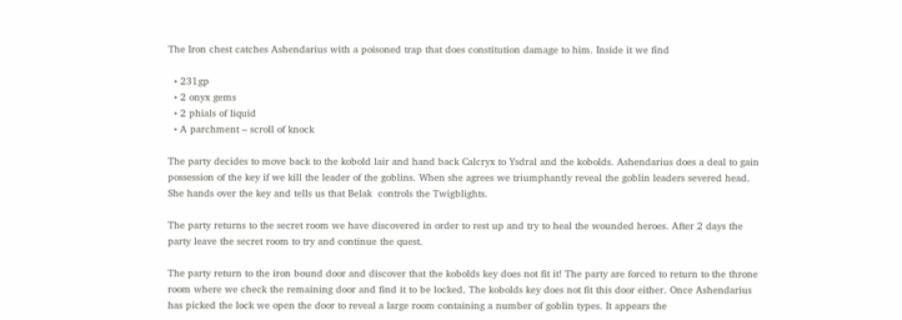The Iron chest catches Ashendarius with a poisoned trap that does constitution damage to him. Inside it we find

  • 231gp
  • 2 onyx gems
  • 2 phials of liquid
  • A parchment – scroll of knock

The party decides to move back to the kobold lair and hand back Calcryx to Ysdral and the kobolds. Ashendarius does a deal to gain possession of the key if we kill the leader of the goblins. When she agrees we triumphantly reveal the goblin leaders severed head. She hands over the key and tells us that Belak  controls the Twigblights.

The party returns to the secret room we have discovered in order to rest up and try to heal the wounded heroes. After 2 days the party leave the secret room to try and continue the quest.

The party return to the iron bound door and discover that the kobolds key does not fit it! The party are forced to return to the throne room where we check the remaining door and find it to be locked. The kobolds key does not fit this door either. Once Ashendarius has picked the lock we open the door to reveal a large room containing a number of goblin types. It appears the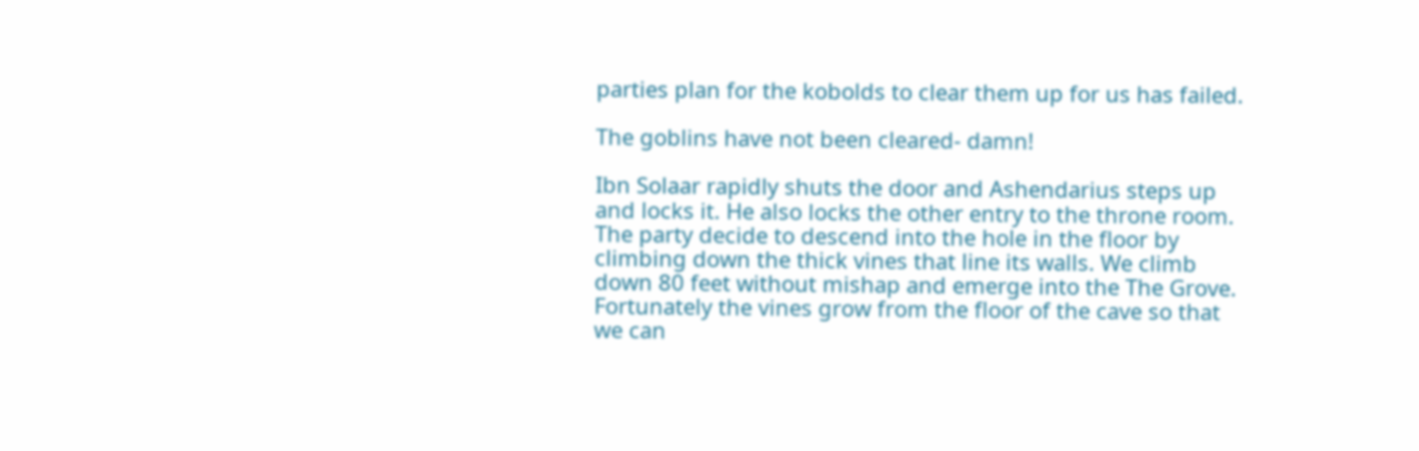parties plan for the kobolds to clear them up for us has failed.

The goblins have not been cleared- damn!

Ibn Solaar rapidly shuts the door and Ashendarius steps up and locks it. He also locks the other entry to the throne room. The party decide to descend into the hole in the floor by climbing down the thick vines that line its walls. We climb down 80 feet without mishap and emerge into the The Grove. Fortunately the vines grow from the floor of the cave so that we can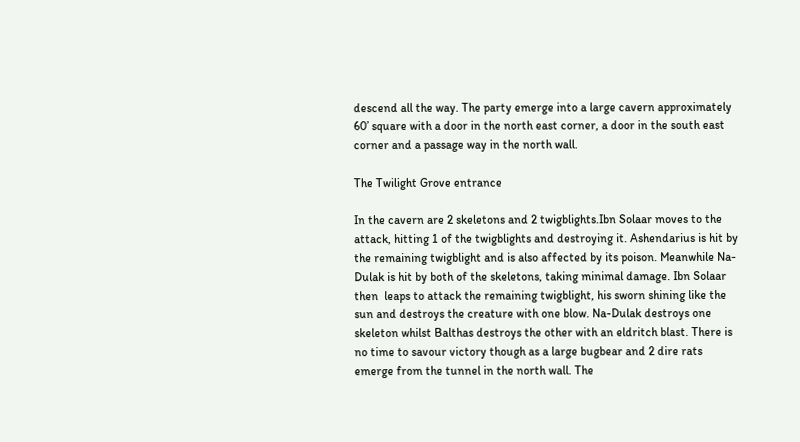descend all the way. The party emerge into a large cavern approximately 60’ square with a door in the north east corner, a door in the south east corner and a passage way in the north wall.

The Twilight Grove entrance

In the cavern are 2 skeletons and 2 twigblights.Ibn Solaar moves to the attack, hitting 1 of the twigblights and destroying it. Ashendarius is hit by the remaining twigblight and is also affected by its poison. Meanwhile Na-Dulak is hit by both of the skeletons, taking minimal damage. Ibn Solaar  then  leaps to attack the remaining twigblight, his sworn shining like the sun and destroys the creature with one blow. Na-Dulak destroys one skeleton whilst Balthas destroys the other with an eldritch blast. There is no time to savour victory though as a large bugbear and 2 dire rats emerge from the tunnel in the north wall. The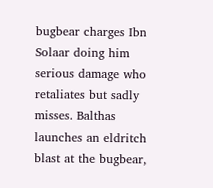bugbear charges Ibn Solaar doing him serious damage who retaliates but sadly misses. Balthas launches an eldritch blast at the bugbear,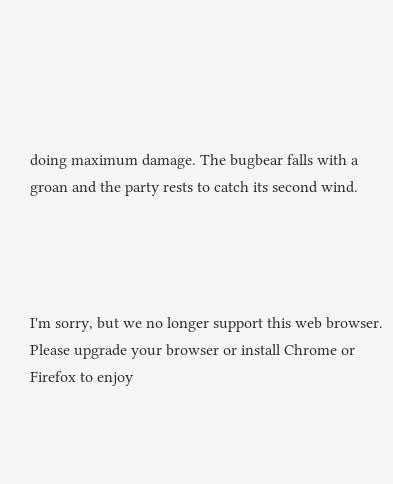doing maximum damage. The bugbear falls with a groan and the party rests to catch its second wind.




I'm sorry, but we no longer support this web browser. Please upgrade your browser or install Chrome or Firefox to enjoy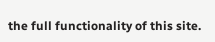the full functionality of this site.